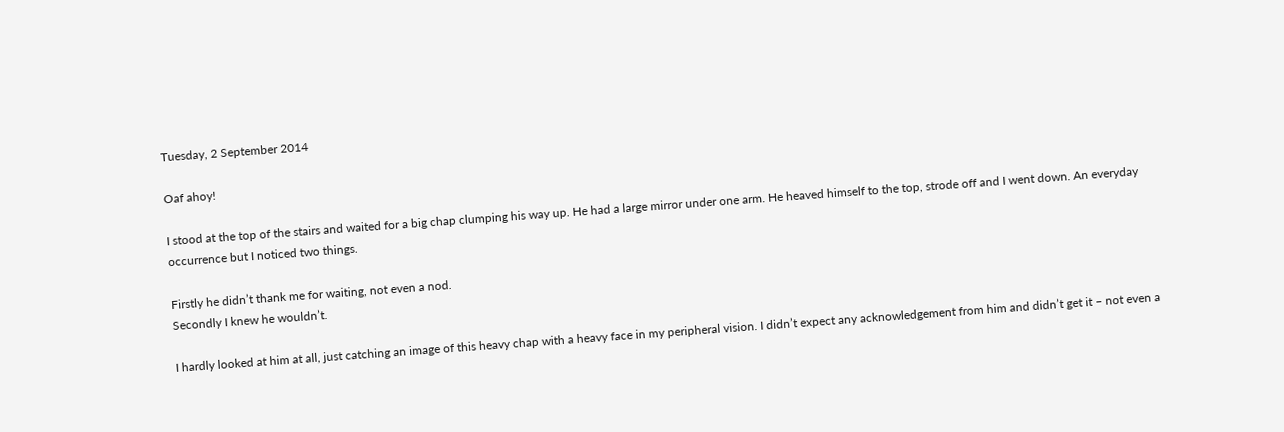Tuesday, 2 September 2014

Oaf ahoy!

I stood at the top of the stairs and waited for a big chap clumping his way up. He had a large mirror under one arm. He heaved himself to the top, strode off and I went down. An everyday occurrence but I noticed two things.

Firstly he didn’t thank me for waiting, not even a nod.
Secondly I knew he wouldn’t.

I hardly looked at him at all, just catching an image of this heavy chap with a heavy face in my peripheral vision. I didn’t expect any acknowledgement from him and didn’t get it – not even a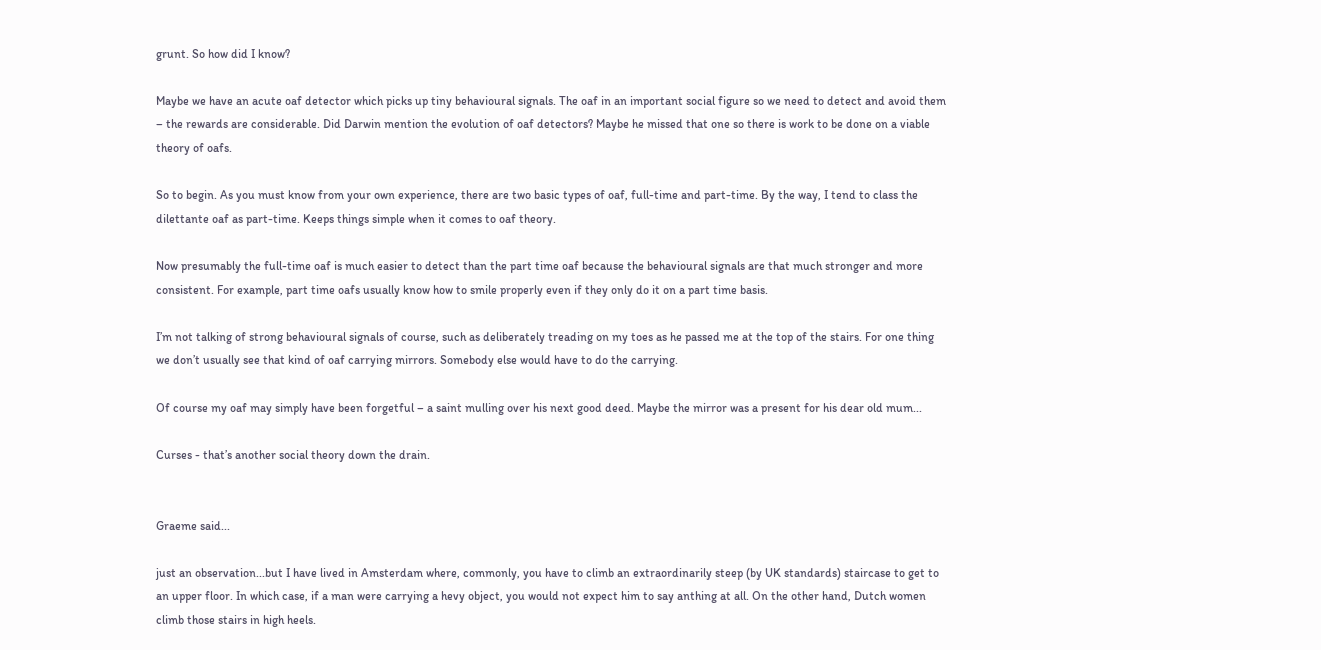grunt. So how did I know?

Maybe we have an acute oaf detector which picks up tiny behavioural signals. The oaf in an important social figure so we need to detect and avoid them – the rewards are considerable. Did Darwin mention the evolution of oaf detectors? Maybe he missed that one so there is work to be done on a viable theory of oafs.

So to begin. As you must know from your own experience, there are two basic types of oaf, full-time and part-time. By the way, I tend to class the dilettante oaf as part-time. Keeps things simple when it comes to oaf theory.

Now presumably the full-time oaf is much easier to detect than the part time oaf because the behavioural signals are that much stronger and more consistent. For example, part time oafs usually know how to smile properly even if they only do it on a part time basis.

I’m not talking of strong behavioural signals of course, such as deliberately treading on my toes as he passed me at the top of the stairs. For one thing we don’t usually see that kind of oaf carrying mirrors. Somebody else would have to do the carrying.

Of course my oaf may simply have been forgetful – a saint mulling over his next good deed. Maybe the mirror was a present for his dear old mum...

Curses - that’s another social theory down the drain.


Graeme said...

just an observation...but I have lived in Amsterdam where, commonly, you have to climb an extraordinarily steep (by UK standards) staircase to get to an upper floor. In which case, if a man were carrying a hevy object, you would not expect him to say anthing at all. On the other hand, Dutch women climb those stairs in high heels.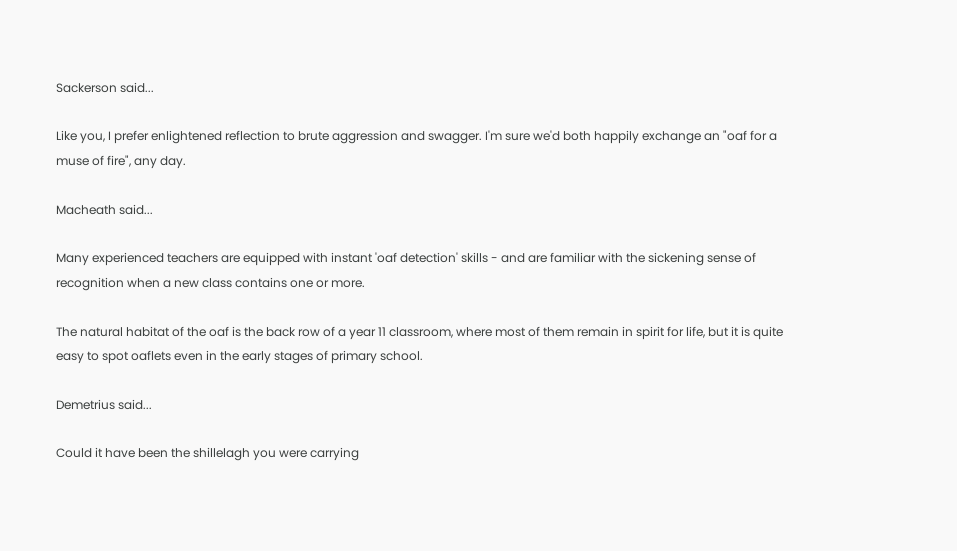Sackerson said...

Like you, I prefer enlightened reflection to brute aggression and swagger. I'm sure we'd both happily exchange an "oaf for a muse of fire", any day.

Macheath said...

Many experienced teachers are equipped with instant 'oaf detection' skills - and are familiar with the sickening sense of recognition when a new class contains one or more.

The natural habitat of the oaf is the back row of a year 11 classroom, where most of them remain in spirit for life, but it is quite easy to spot oaflets even in the early stages of primary school.

Demetrius said...

Could it have been the shillelagh you were carrying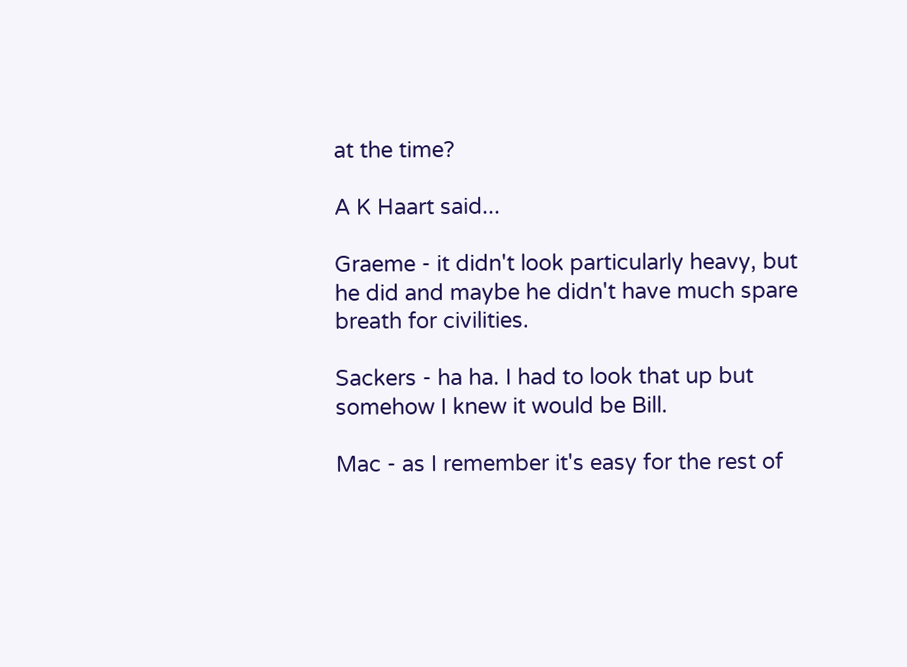at the time?

A K Haart said...

Graeme - it didn't look particularly heavy, but he did and maybe he didn't have much spare breath for civilities.

Sackers - ha ha. I had to look that up but somehow I knew it would be Bill.

Mac - as I remember it's easy for the rest of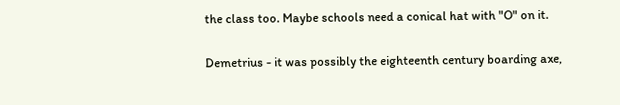the class too. Maybe schools need a conical hat with "O" on it.

Demetrius - it was possibly the eighteenth century boarding axe,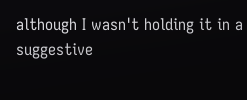although I wasn't holding it in a suggestive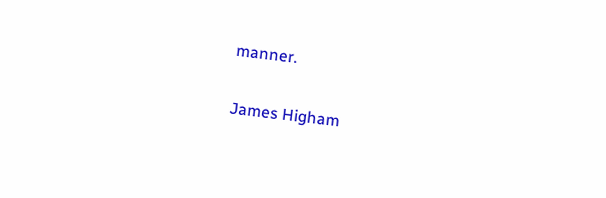manner.

James Higham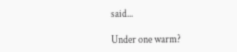said...

Under one warm?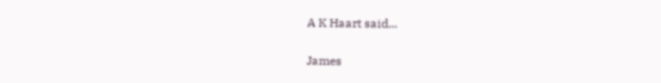A K Haart said...

James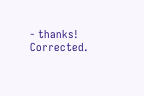- thanks! Corrected.